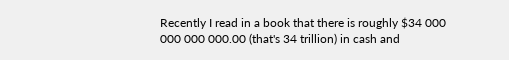Recently I read in a book that there is roughly $34 000 000 000 000.00 (that's 34 trillion) in cash and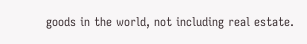goods in the world, not including real estate.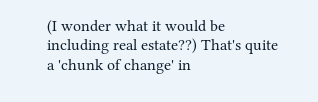(I wonder what it would be including real estate??) That's quite a 'chunk of change' in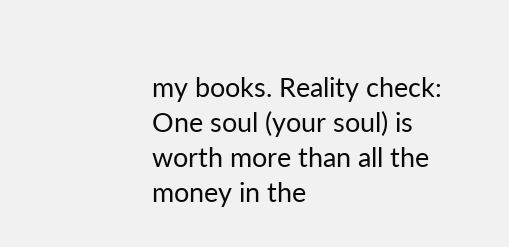my books. Reality check: One soul (your soul) is worth more than all the money in the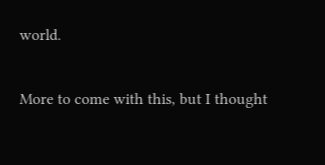world.

More to come with this, but I thought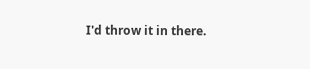I'd throw it in there.